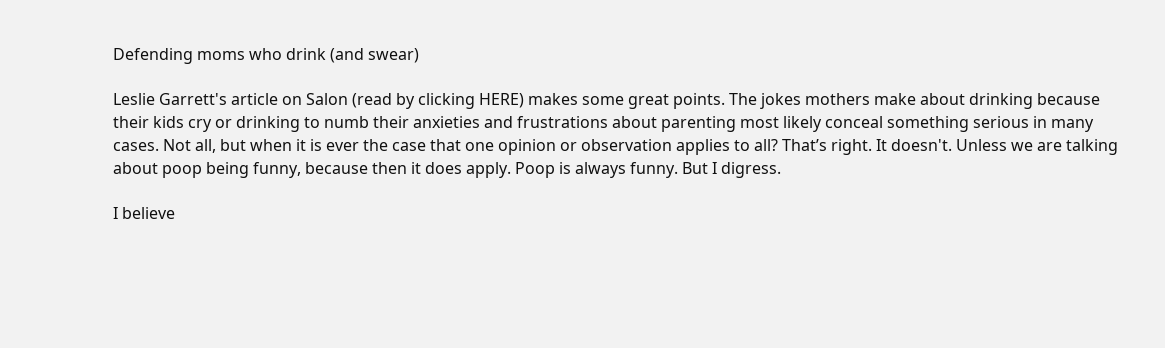Defending moms who drink (and swear)

Leslie Garrett's article on Salon (read by clicking HERE) makes some great points. The jokes mothers make about drinking because their kids cry or drinking to numb their anxieties and frustrations about parenting most likely conceal something serious in many cases. Not all, but when it is ever the case that one opinion or observation applies to all? That’s right. It doesn't. Unless we are talking about poop being funny, because then it does apply. Poop is always funny. But I digress.

I believe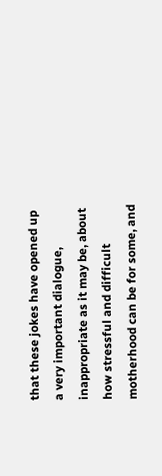that these jokes have opened up a very important dialogue, inappropriate as it may be, about how stressful and difficult motherhood can be for some, and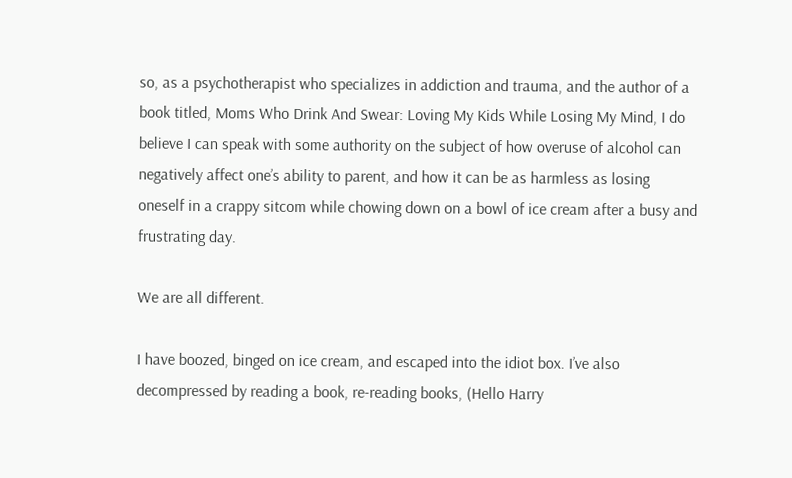so, as a psychotherapist who specializes in addiction and trauma, and the author of a book titled, Moms Who Drink And Swear: Loving My Kids While Losing My Mind, I do believe I can speak with some authority on the subject of how overuse of alcohol can negatively affect one’s ability to parent, and how it can be as harmless as losing oneself in a crappy sitcom while chowing down on a bowl of ice cream after a busy and frustrating day.

We are all different.

I have boozed, binged on ice cream, and escaped into the idiot box. I’ve also decompressed by reading a book, re-reading books, (Hello Harry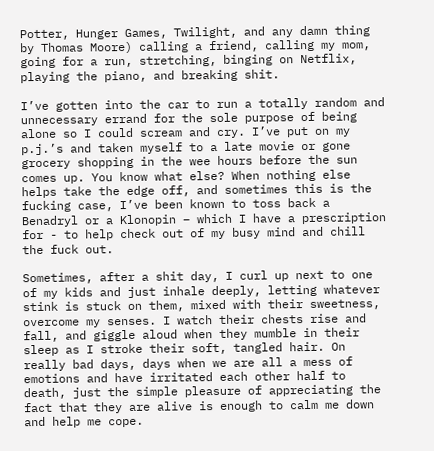Potter, Hunger Games, Twilight, and any damn thing by Thomas Moore) calling a friend, calling my mom, going for a run, stretching, binging on Netflix, playing the piano, and breaking shit.

I’ve gotten into the car to run a totally random and unnecessary errand for the sole purpose of being alone so I could scream and cry. I’ve put on my p.j.’s and taken myself to a late movie or gone grocery shopping in the wee hours before the sun comes up. You know what else? When nothing else helps take the edge off, and sometimes this is the fucking case, I’ve been known to toss back a Benadryl or a Klonopin – which I have a prescription for - to help check out of my busy mind and chill the fuck out.

Sometimes, after a shit day, I curl up next to one of my kids and just inhale deeply, letting whatever stink is stuck on them, mixed with their sweetness, overcome my senses. I watch their chests rise and fall, and giggle aloud when they mumble in their sleep as I stroke their soft, tangled hair. On really bad days, days when we are all a mess of emotions and have irritated each other half to death, just the simple pleasure of appreciating the fact that they are alive is enough to calm me down and help me cope.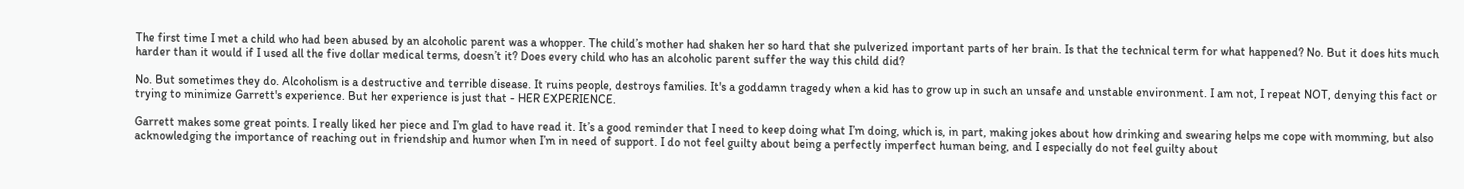The first time I met a child who had been abused by an alcoholic parent was a whopper. The child’s mother had shaken her so hard that she pulverized important parts of her brain. Is that the technical term for what happened? No. But it does hits much harder than it would if I used all the five dollar medical terms, doesn’t it? Does every child who has an alcoholic parent suffer the way this child did?

No. But sometimes they do. Alcoholism is a destructive and terrible disease. It ruins people, destroys families. It's a goddamn tragedy when a kid has to grow up in such an unsafe and unstable environment. I am not, I repeat NOT, denying this fact or trying to minimize Garrett's experience. But her experience is just that - HER EXPERIENCE.

Garrett makes some great points. I really liked her piece and I’m glad to have read it. It’s a good reminder that I need to keep doing what I’m doing, which is, in part, making jokes about how drinking and swearing helps me cope with momming, but also acknowledging the importance of reaching out in friendship and humor when I’m in need of support. I do not feel guilty about being a perfectly imperfect human being, and I especially do not feel guilty about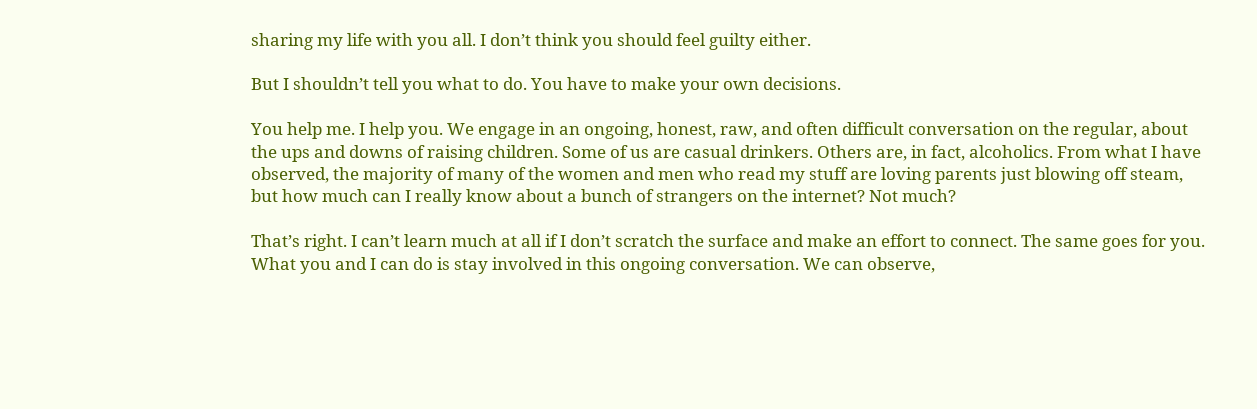sharing my life with you all. I don’t think you should feel guilty either.

But I shouldn’t tell you what to do. You have to make your own decisions.

You help me. I help you. We engage in an ongoing, honest, raw, and often difficult conversation on the regular, about the ups and downs of raising children. Some of us are casual drinkers. Others are, in fact, alcoholics. From what I have observed, the majority of many of the women and men who read my stuff are loving parents just blowing off steam, but how much can I really know about a bunch of strangers on the internet? Not much?

That’s right. I can’t learn much at all if I don’t scratch the surface and make an effort to connect. The same goes for you. What you and I can do is stay involved in this ongoing conversation. We can observe,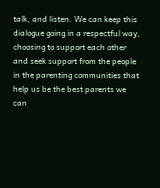talk, and listen. We can keep this dialogue going in a respectful way, choosing to support each other and seek support from the people in the parenting communities that help us be the best parents we can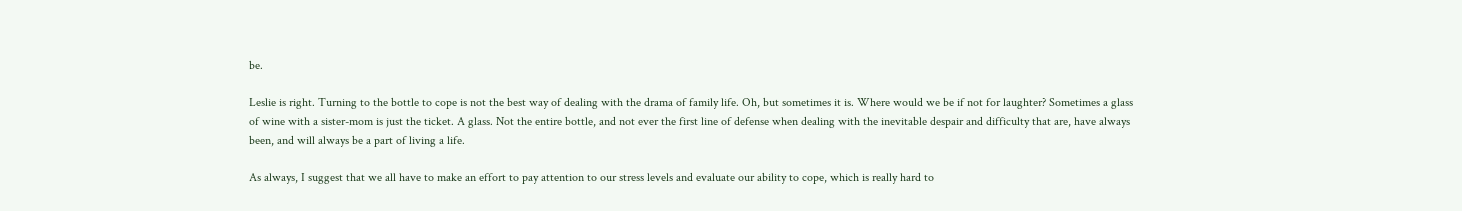be.

Leslie is right. Turning to the bottle to cope is not the best way of dealing with the drama of family life. Oh, but sometimes it is. Where would we be if not for laughter? Sometimes a glass of wine with a sister-mom is just the ticket. A glass. Not the entire bottle, and not ever the first line of defense when dealing with the inevitable despair and difficulty that are, have always been, and will always be a part of living a life.

As always, I suggest that we all have to make an effort to pay attention to our stress levels and evaluate our ability to cope, which is really hard to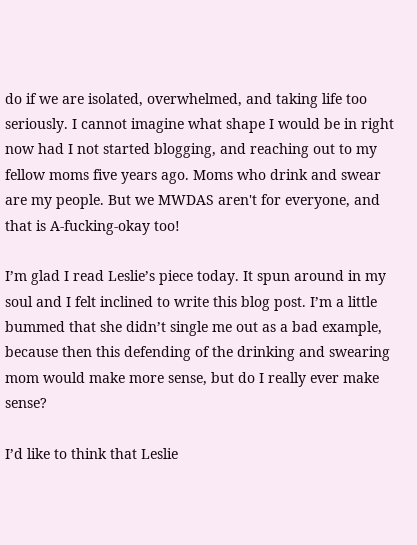do if we are isolated, overwhelmed, and taking life too seriously. I cannot imagine what shape I would be in right now had I not started blogging, and reaching out to my fellow moms five years ago. Moms who drink and swear are my people. But we MWDAS aren't for everyone, and that is A-fucking-okay too!

I’m glad I read Leslie’s piece today. It spun around in my soul and I felt inclined to write this blog post. I’m a little bummed that she didn’t single me out as a bad example, because then this defending of the drinking and swearing mom would make more sense, but do I really ever make sense?

I’d like to think that Leslie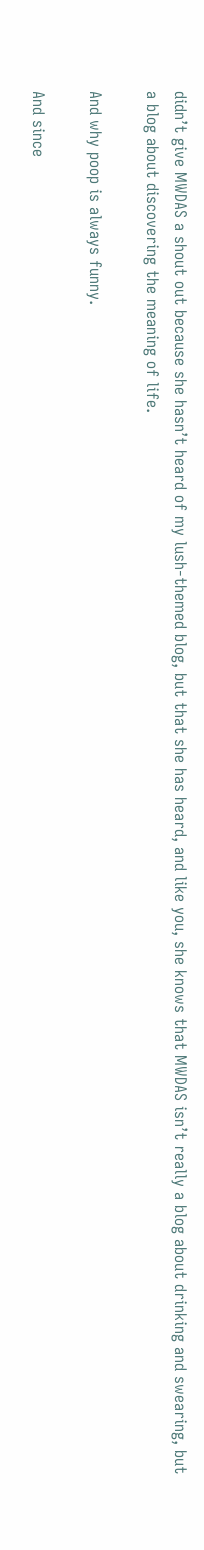didn’t give MWDAS a shout out because she hasn’t heard of my lush-themed blog, but that she has heard, and like you, she knows that MWDAS isn’t really a blog about drinking and swearing, but a blog about discovering the meaning of life.

And why poop is always funny.

And since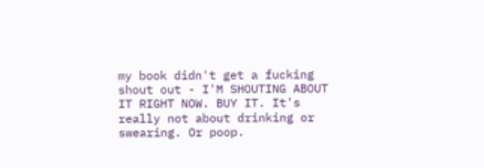my book didn't get a fucking shout out - I'M SHOUTING ABOUT IT RIGHT NOW. BUY IT. It's really not about drinking or swearing. Or poop.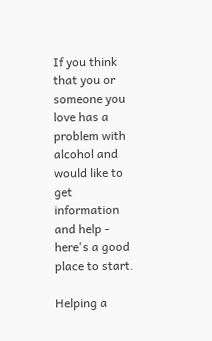If you think that you or someone you love has a problem with alcohol and would like to get information and help - here's a good place to start.

Helping a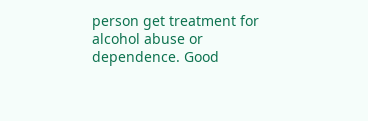person get treatment for alcohol abuse or dependence. Good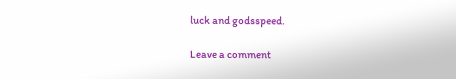luck and godsspeed.

Leave a comment